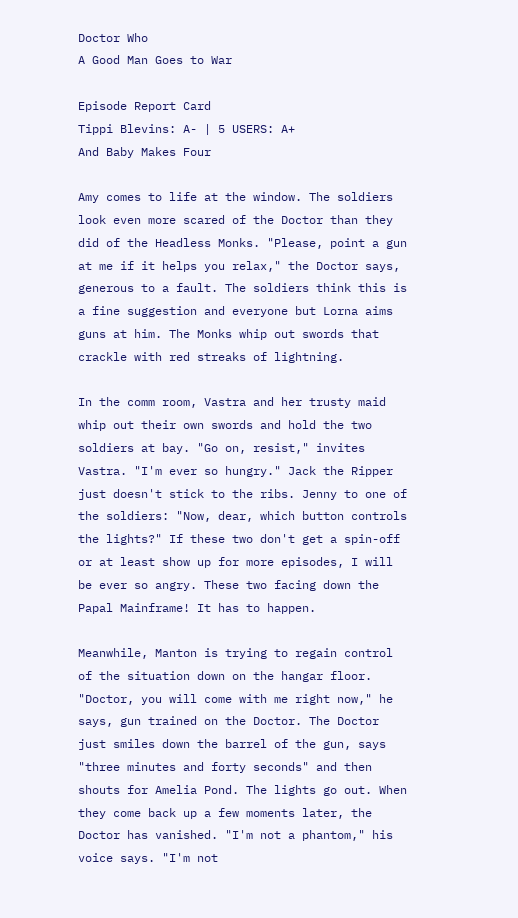Doctor Who
A Good Man Goes to War

Episode Report Card
Tippi Blevins: A- | 5 USERS: A+
And Baby Makes Four

Amy comes to life at the window. The soldiers look even more scared of the Doctor than they did of the Headless Monks. "Please, point a gun at me if it helps you relax," the Doctor says, generous to a fault. The soldiers think this is a fine suggestion and everyone but Lorna aims guns at him. The Monks whip out swords that crackle with red streaks of lightning.

In the comm room, Vastra and her trusty maid whip out their own swords and hold the two soldiers at bay. "Go on, resist," invites Vastra. "I'm ever so hungry." Jack the Ripper just doesn't stick to the ribs. Jenny to one of the soldiers: "Now, dear, which button controls the lights?" If these two don't get a spin-off or at least show up for more episodes, I will be ever so angry. These two facing down the Papal Mainframe! It has to happen.

Meanwhile, Manton is trying to regain control of the situation down on the hangar floor. "Doctor, you will come with me right now," he says, gun trained on the Doctor. The Doctor just smiles down the barrel of the gun, says "three minutes and forty seconds" and then shouts for Amelia Pond. The lights go out. When they come back up a few moments later, the Doctor has vanished. "I'm not a phantom," his voice says. "I'm not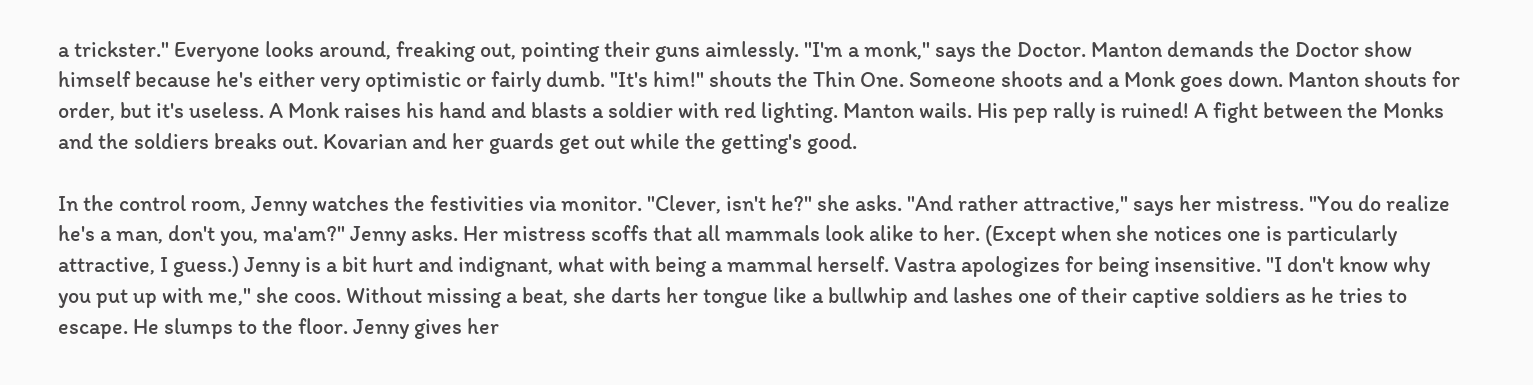a trickster." Everyone looks around, freaking out, pointing their guns aimlessly. "I'm a monk," says the Doctor. Manton demands the Doctor show himself because he's either very optimistic or fairly dumb. "It's him!" shouts the Thin One. Someone shoots and a Monk goes down. Manton shouts for order, but it's useless. A Monk raises his hand and blasts a soldier with red lighting. Manton wails. His pep rally is ruined! A fight between the Monks and the soldiers breaks out. Kovarian and her guards get out while the getting's good.

In the control room, Jenny watches the festivities via monitor. "Clever, isn't he?" she asks. "And rather attractive," says her mistress. "You do realize he's a man, don't you, ma'am?" Jenny asks. Her mistress scoffs that all mammals look alike to her. (Except when she notices one is particularly attractive, I guess.) Jenny is a bit hurt and indignant, what with being a mammal herself. Vastra apologizes for being insensitive. "I don't know why you put up with me," she coos. Without missing a beat, she darts her tongue like a bullwhip and lashes one of their captive soldiers as he tries to escape. He slumps to the floor. Jenny gives her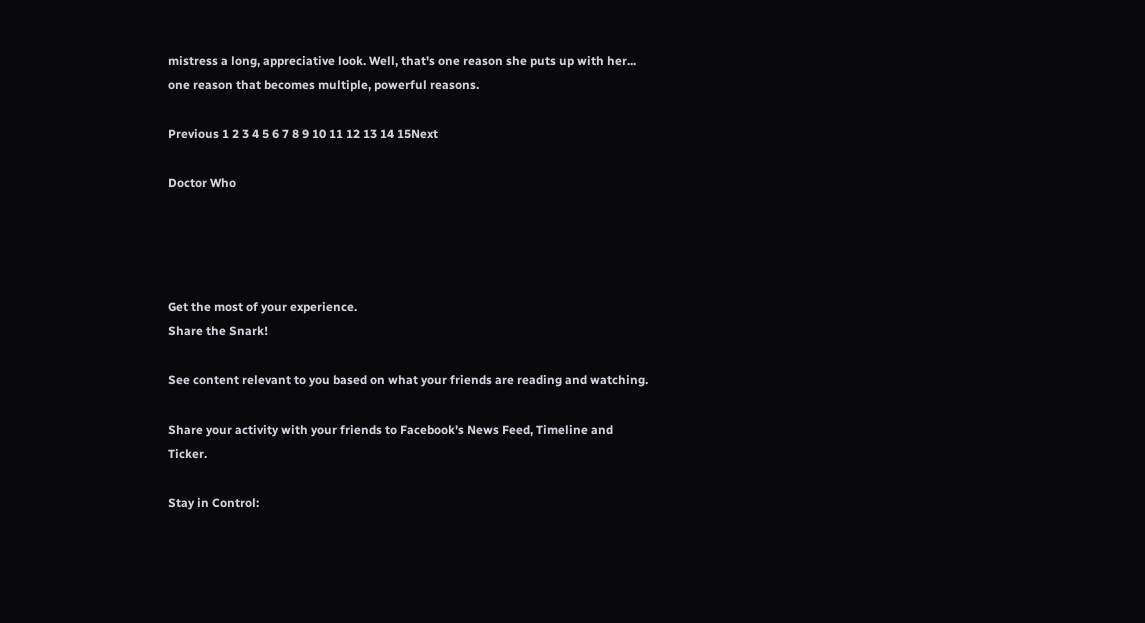mistress a long, appreciative look. Well, that's one reason she puts up with her... one reason that becomes multiple, powerful reasons.

Previous 1 2 3 4 5 6 7 8 9 10 11 12 13 14 15Next

Doctor Who




Get the most of your experience.
Share the Snark!

See content relevant to you based on what your friends are reading and watching.

Share your activity with your friends to Facebook's News Feed, Timeline and Ticker.

Stay in Control: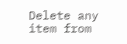Delete any item from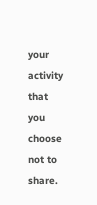your activity that you choose not to share.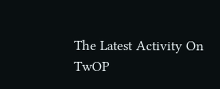The Latest Activity On TwOP